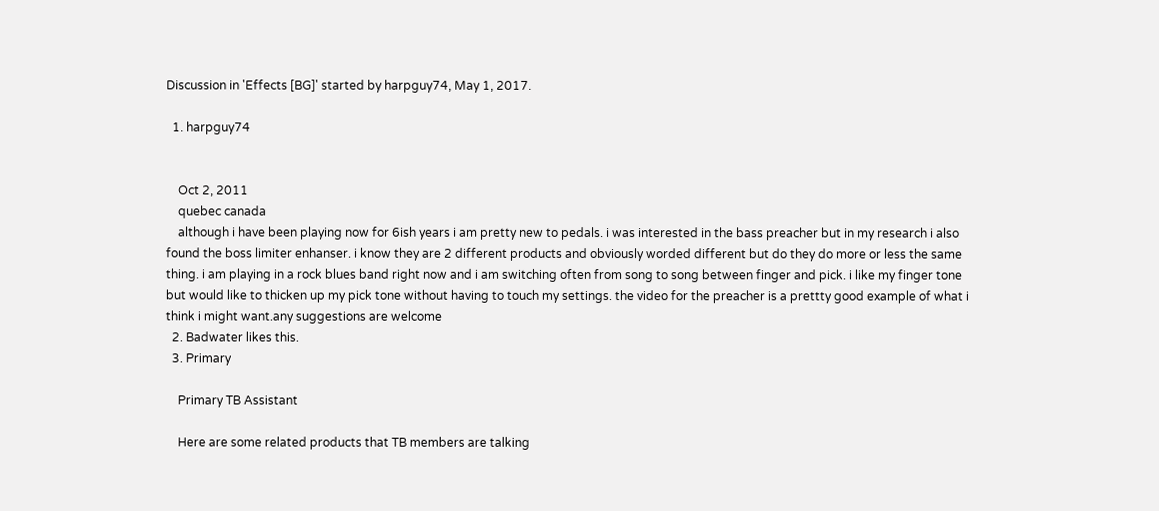Discussion in 'Effects [BG]' started by harpguy74, May 1, 2017.

  1. harpguy74


    Oct 2, 2011
    quebec canada
    although i have been playing now for 6ish years i am pretty new to pedals. i was interested in the bass preacher but in my research i also found the boss limiter enhanser. i know they are 2 different products and obviously worded different but do they do more or less the same thing. i am playing in a rock blues band right now and i am switching often from song to song between finger and pick. i like my finger tone but would like to thicken up my pick tone without having to touch my settings. the video for the preacher is a prettty good example of what i think i might want.any suggestions are welcome
  2. Badwater likes this.
  3. Primary

    Primary TB Assistant

    Here are some related products that TB members are talking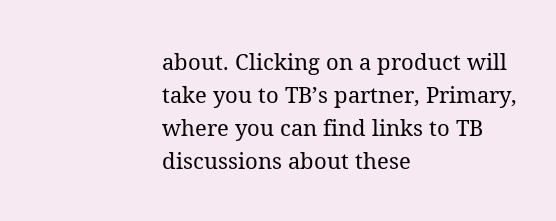about. Clicking on a product will take you to TB’s partner, Primary, where you can find links to TB discussions about these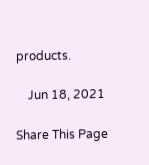products.

    Jun 18, 2021

Share This Page